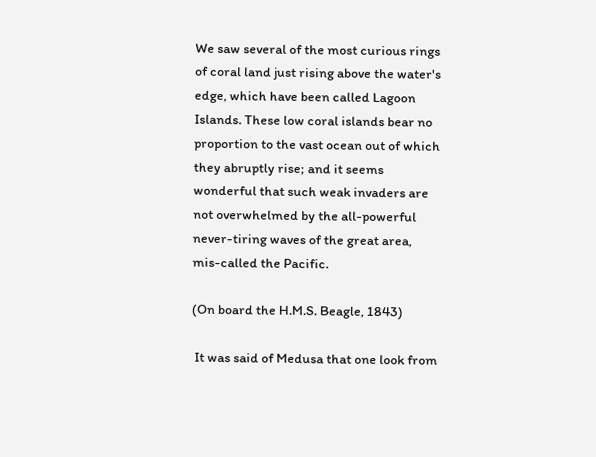We saw several of the most curious rings of coral land just rising above the water's edge, which have been called Lagoon Islands. These low coral islands bear no proportion to the vast ocean out of which they abruptly rise; and it seems wonderful that such weak invaders are not overwhelmed by the all-powerful never-tiring waves of the great area, mis-called the Pacific.

(On board the H.M.S. Beagle, 1843)

 It was said of Medusa that one look from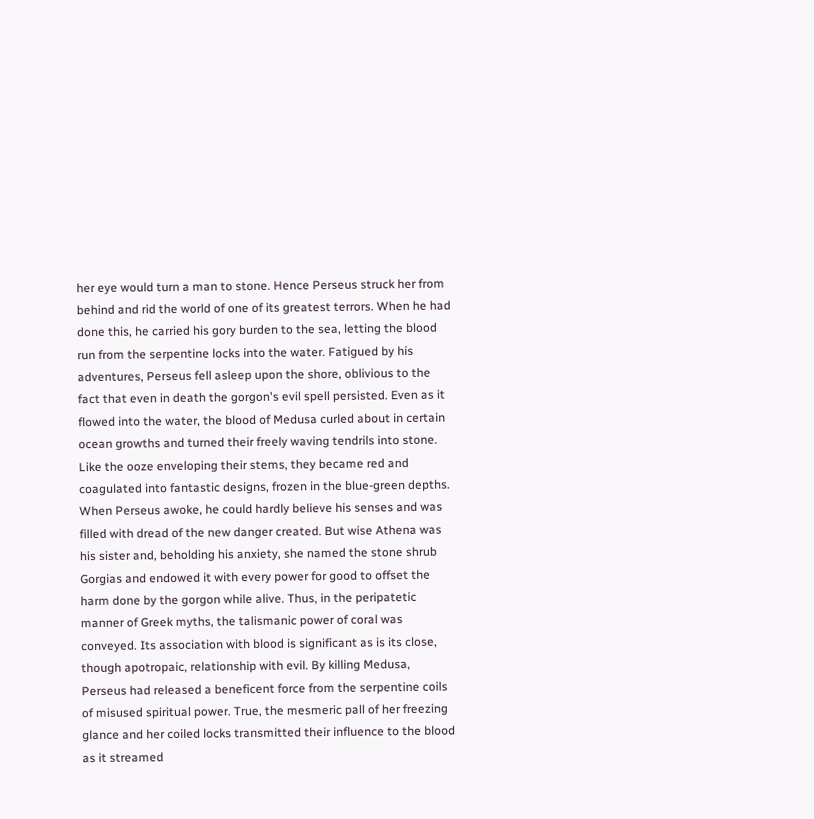her eye would turn a man to stone. Hence Perseus struck her from behind and rid the world of one of its greatest terrors. When he had done this, he carried his gory burden to the sea, letting the blood run from the serpentine locks into the water. Fatigued by his adventures, Perseus fell asleep upon the shore, oblivious to the fact that even in death the gorgon's evil spell persisted. Even as it flowed into the water, the blood of Medusa curled about in certain ocean growths and turned their freely waving tendrils into stone. Like the ooze enveloping their stems, they became red and coagulated into fantastic designs, frozen in the blue-green depths. When Perseus awoke, he could hardly believe his senses and was filled with dread of the new danger created. But wise Athena was his sister and, beholding his anxiety, she named the stone shrub Gorgias and endowed it with every power for good to offset the harm done by the gorgon while alive. Thus, in the peripatetic manner of Greek myths, the talismanic power of coral was conveyed. Its association with blood is significant as is its close, though apotropaic, relationship with evil. By killing Medusa, Perseus had released a beneficent force from the serpentine coils of misused spiritual power. True, the mesmeric pall of her freezing glance and her coiled locks transmitted their influence to the blood as it streamed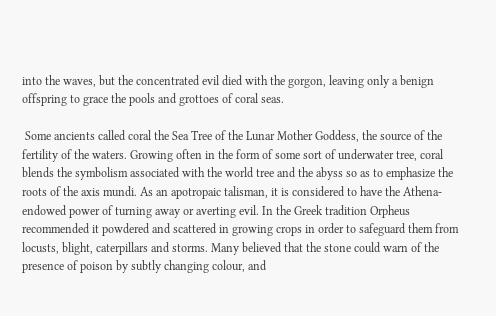into the waves, but the concentrated evil died with the gorgon, leaving only a benign offspring to grace the pools and grottoes of coral seas.

 Some ancients called coral the Sea Tree of the Lunar Mother Goddess, the source of the fertility of the waters. Growing often in the form of some sort of underwater tree, coral blends the symbolism associated with the world tree and the abyss so as to emphasize the roots of the axis mundi. As an apotropaic talisman, it is considered to have the Athena-endowed power of turning away or averting evil. In the Greek tradition Orpheus recommended it powdered and scattered in growing crops in order to safeguard them from locusts, blight, caterpillars and storms. Many believed that the stone could warn of the presence of poison by subtly changing colour, and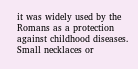it was widely used by the Romans as a protection against childhood diseases. Small necklaces or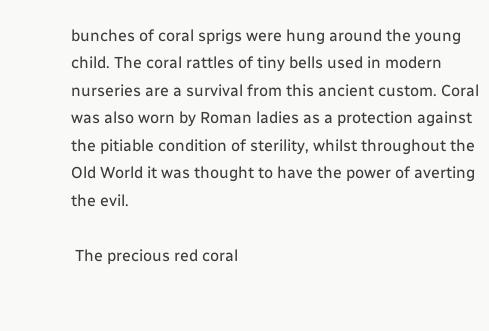bunches of coral sprigs were hung around the young child. The coral rattles of tiny bells used in modern nurseries are a survival from this ancient custom. Coral was also worn by Roman ladies as a protection against the pitiable condition of sterility, whilst throughout the Old World it was thought to have the power of averting the evil.

 The precious red coral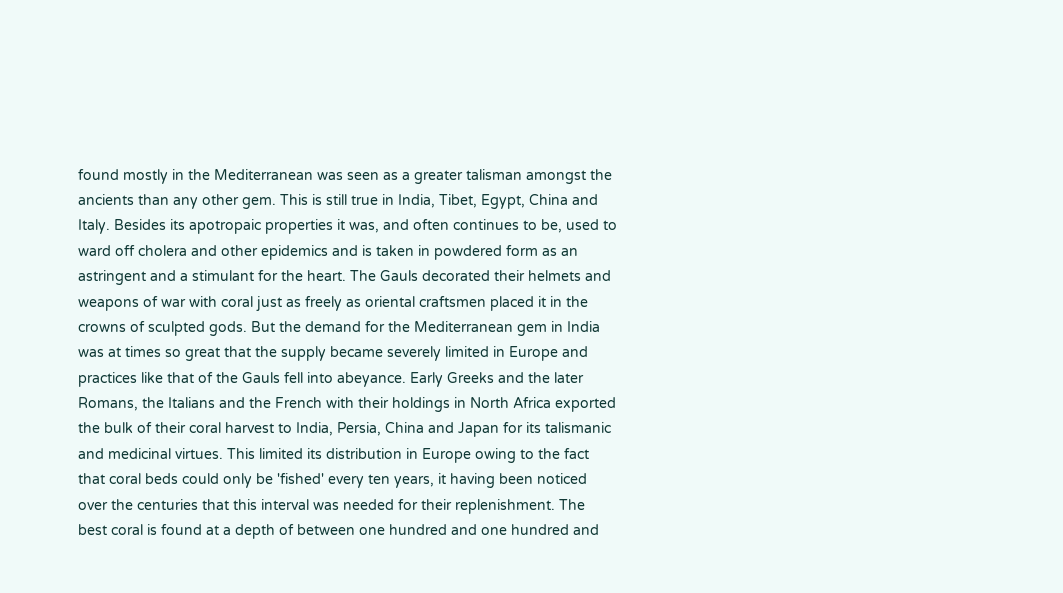found mostly in the Mediterranean was seen as a greater talisman amongst the ancients than any other gem. This is still true in India, Tibet, Egypt, China and Italy. Besides its apotropaic properties it was, and often continues to be, used to ward off cholera and other epidemics and is taken in powdered form as an astringent and a stimulant for the heart. The Gauls decorated their helmets and weapons of war with coral just as freely as oriental craftsmen placed it in the crowns of sculpted gods. But the demand for the Mediterranean gem in India was at times so great that the supply became severely limited in Europe and practices like that of the Gauls fell into abeyance. Early Greeks and the later Romans, the Italians and the French with their holdings in North Africa exported the bulk of their coral harvest to India, Persia, China and Japan for its talismanic and medicinal virtues. This limited its distribution in Europe owing to the fact that coral beds could only be 'fished' every ten years, it having been noticed over the centuries that this interval was needed for their replenishment. The best coral is found at a depth of between one hundred and one hundred and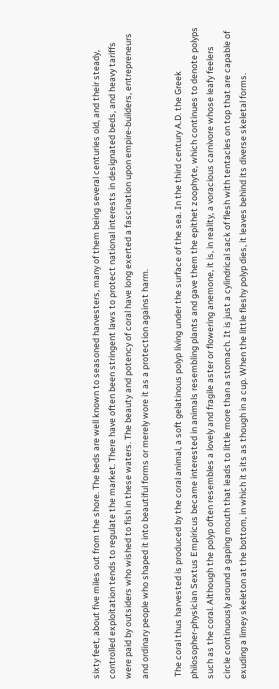sixty feet, about five miles out from the shore. The beds are well known to seasoned harvesters, many of them being several centuries old, and their steady, controlled exploitation tends to regulate the market. There have often been stringent laws to protect national interests in designated beds, and heavy tariffs were paid by outsiders who wished to fish in these waters. The beauty and potency of coral have long exerted a fascination upon empire-builders, entrepreneurs and ordinary people who shaped it into beautiful forms or merely wore it as a protection against harm.

 The coral thus harvested is produced by the coral animal, a soft gelatinous polyp living under the surface of the sea. In the third century A.D. the Greek philosopher-physician Sextus Empiricus became interested in animals resembling plants and gave them the epithet zoophyte, which continues to denote polyps such as the coral. Although the polyp often resembles a lovely and fragile aster or flowering anemone, it is, in reality, a voracious carnivore whose leafy feelers circle continuously around a gaping mouth that leads to little more than a stomach. It is just a cylindrical sack of flesh with tentacles on top that are capable of exuding a limey skeleton at the bottom, in which it sits as though in a cup. When the little fleshy polyp dies, it leaves behind its diverse skeletal forms.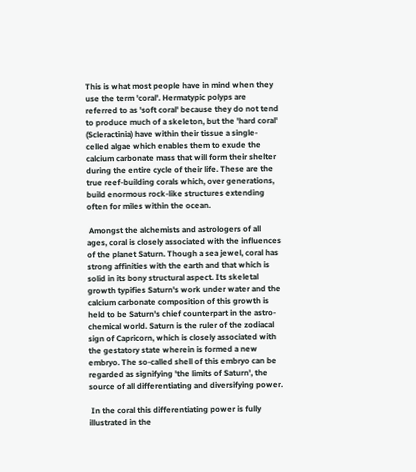This is what most people have in mind when they use the term 'coral'. Hermatypic polyps are referred to as 'soft coral' because they do not tend to produce much of a skeleton, but the 'hard coral' (Scleractinia) have within their tissue a single-celled algae which enables them to exude the calcium carbonate mass that will form their shelter during the entire cycle of their life. These are the true reef-building corals which, over generations, build enormous rock-like structures extending often for miles within the ocean.

 Amongst the alchemists and astrologers of all ages, coral is closely associated with the influences of the planet Saturn. Though a sea jewel, coral has strong affinities with the earth and that which is solid in its bony structural aspect. Its skeletal growth typifies Saturn's work under water and the calcium carbonate composition of this growth is held to be Saturn's chief counterpart in the astro-chemical world. Saturn is the ruler of the zodiacal sign of Capricorn, which is closely associated with the gestatory state wherein is formed a new embryo. The so-called shell of this embryo can be regarded as signifying 'the limits of Saturn', the source of all differentiating and diversifying power.

 In the coral this differentiating power is fully illustrated in the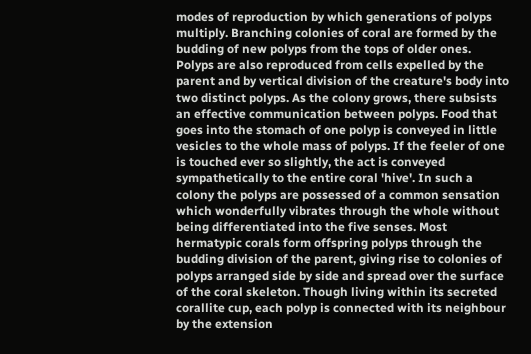modes of reproduction by which generations of polyps multiply. Branching colonies of coral are formed by the budding of new polyps from the tops of older ones. Polyps are also reproduced from cells expelled by the parent and by vertical division of the creature's body into two distinct polyps. As the colony grows, there subsists an effective communication between polyps. Food that goes into the stomach of one polyp is conveyed in little vesicles to the whole mass of polyps. If the feeler of one is touched ever so slightly, the act is conveyed sympathetically to the entire coral 'hive'. In such a colony the polyps are possessed of a common sensation which wonderfully vibrates through the whole without being differentiated into the five senses. Most hermatypic corals form offspring polyps through the budding division of the parent, giving rise to colonies of polyps arranged side by side and spread over the surface of the coral skeleton. Though living within its secreted corallite cup, each polyp is connected with its neighbour by the extension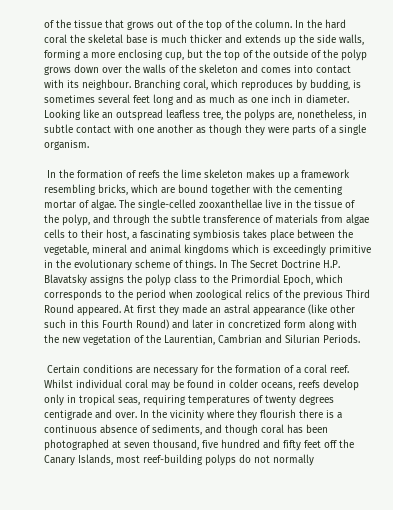of the tissue that grows out of the top of the column. In the hard coral the skeletal base is much thicker and extends up the side walls, forming a more enclosing cup, but the top of the outside of the polyp grows down over the walls of the skeleton and comes into contact with its neighbour. Branching coral, which reproduces by budding, is sometimes several feet long and as much as one inch in diameter. Looking like an outspread leafless tree, the polyps are, nonetheless, in subtle contact with one another as though they were parts of a single organism.

 In the formation of reefs the lime skeleton makes up a framework resembling bricks, which are bound together with the cementing mortar of algae. The single-celled zooxanthellae live in the tissue of the polyp, and through the subtle transference of materials from algae cells to their host, a fascinating symbiosis takes place between the vegetable, mineral and animal kingdoms which is exceedingly primitive in the evolutionary scheme of things. In The Secret Doctrine H.P. Blavatsky assigns the polyp class to the Primordial Epoch, which corresponds to the period when zoological relics of the previous Third Round appeared. At first they made an astral appearance (like other such in this Fourth Round) and later in concretized form along with the new vegetation of the Laurentian, Cambrian and Silurian Periods.

 Certain conditions are necessary for the formation of a coral reef. Whilst individual coral may be found in colder oceans, reefs develop only in tropical seas, requiring temperatures of twenty degrees centigrade and over. In the vicinity where they flourish there is a continuous absence of sediments, and though coral has been photographed at seven thousand, five hundred and fifty feet off the Canary Islands, most reef-building polyps do not normally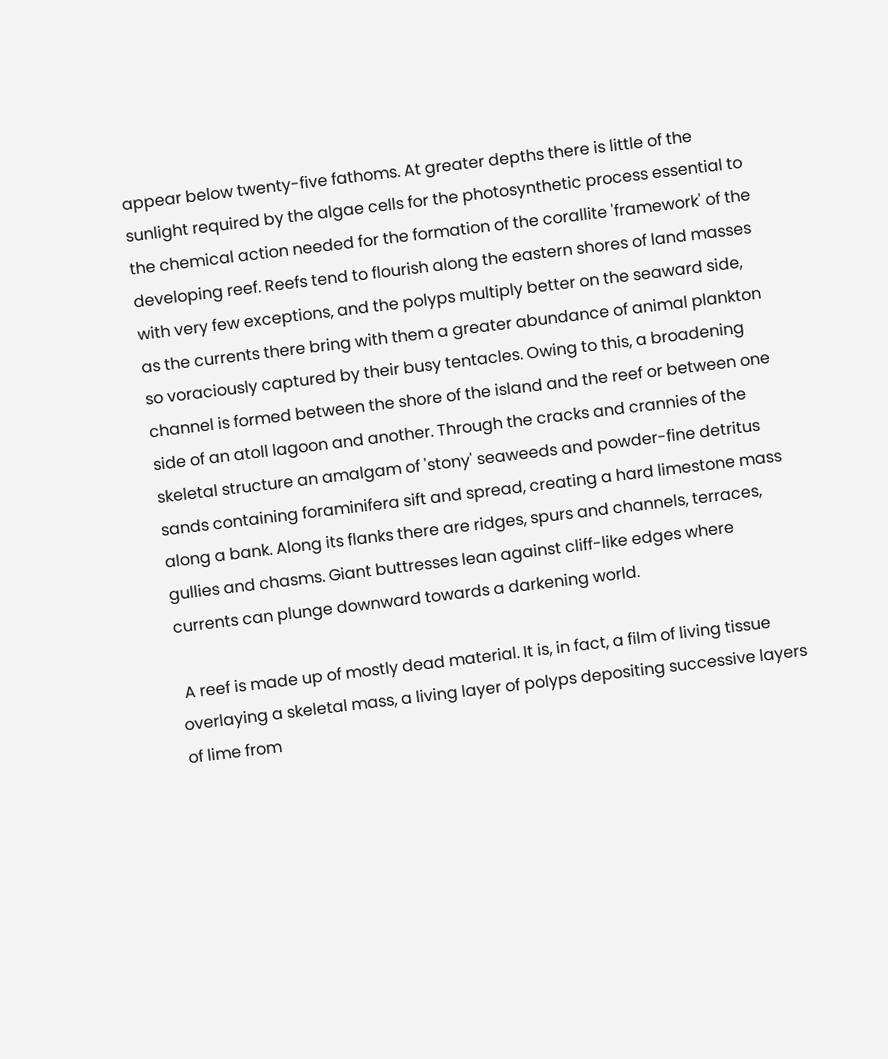appear below twenty-five fathoms. At greater depths there is little of the sunlight required by the algae cells for the photosynthetic process essential to the chemical action needed for the formation of the corallite 'framework' of the developing reef. Reefs tend to flourish along the eastern shores of land masses with very few exceptions, and the polyps multiply better on the seaward side, as the currents there bring with them a greater abundance of animal plankton so voraciously captured by their busy tentacles. Owing to this, a broadening channel is formed between the shore of the island and the reef or between one side of an atoll lagoon and another. Through the cracks and crannies of the skeletal structure an amalgam of 'stony' seaweeds and powder-fine detritus sands containing foraminifera sift and spread, creating a hard limestone mass along a bank. Along its flanks there are ridges, spurs and channels, terraces, gullies and chasms. Giant buttresses lean against cliff-like edges where currents can plunge downward towards a darkening world.

 A reef is made up of mostly dead material. It is, in fact, a film of living tissue overlaying a skeletal mass, a living layer of polyps depositing successive layers of lime from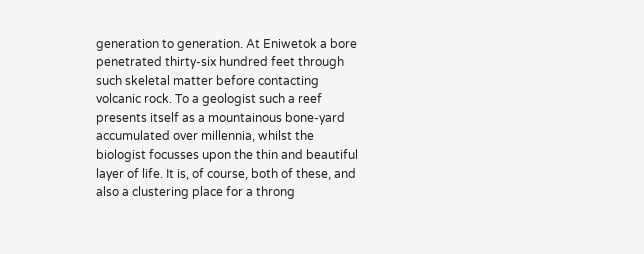generation to generation. At Eniwetok a bore penetrated thirty-six hundred feet through such skeletal matter before contacting volcanic rock. To a geologist such a reef presents itself as a mountainous bone-yard accumulated over millennia, whilst the biologist focusses upon the thin and beautiful layer of life. It is, of course, both of these, and also a clustering place for a throng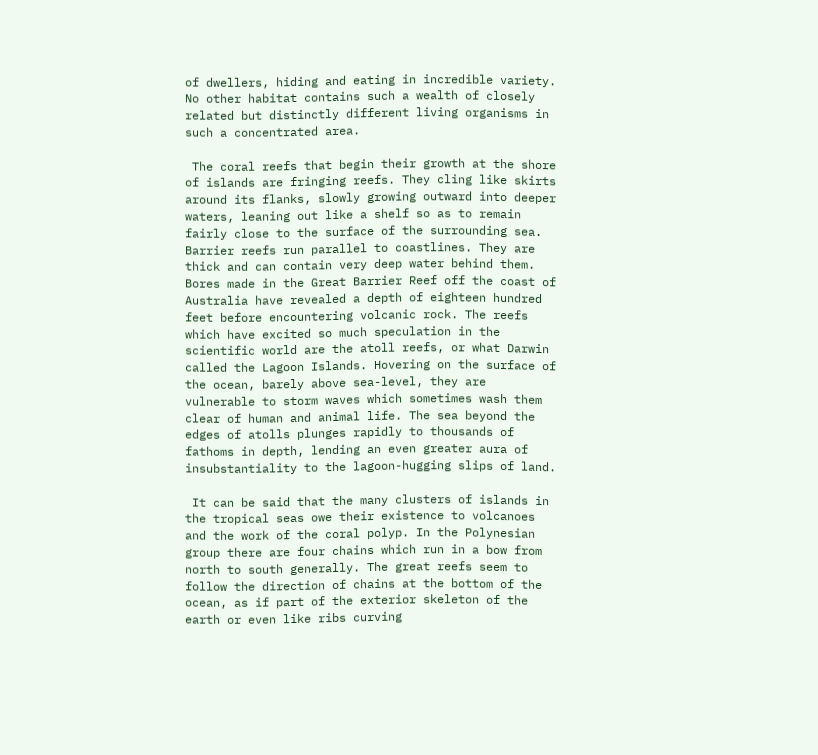of dwellers, hiding and eating in incredible variety. No other habitat contains such a wealth of closely related but distinctly different living organisms in such a concentrated area.

 The coral reefs that begin their growth at the shore of islands are fringing reefs. They cling like skirts around its flanks, slowly growing outward into deeper waters, leaning out like a shelf so as to remain fairly close to the surface of the surrounding sea. Barrier reefs run parallel to coastlines. They are thick and can contain very deep water behind them. Bores made in the Great Barrier Reef off the coast of Australia have revealed a depth of eighteen hundred feet before encountering volcanic rock. The reefs which have excited so much speculation in the scientific world are the atoll reefs, or what Darwin called the Lagoon Islands. Hovering on the surface of the ocean, barely above sea-level, they are vulnerable to storm waves which sometimes wash them clear of human and animal life. The sea beyond the edges of atolls plunges rapidly to thousands of fathoms in depth, lending an even greater aura of insubstantiality to the lagoon-hugging slips of land.

 It can be said that the many clusters of islands in the tropical seas owe their existence to volcanoes and the work of the coral polyp. In the Polynesian group there are four chains which run in a bow from north to south generally. The great reefs seem to follow the direction of chains at the bottom of the ocean, as if part of the exterior skeleton of the earth or even like ribs curving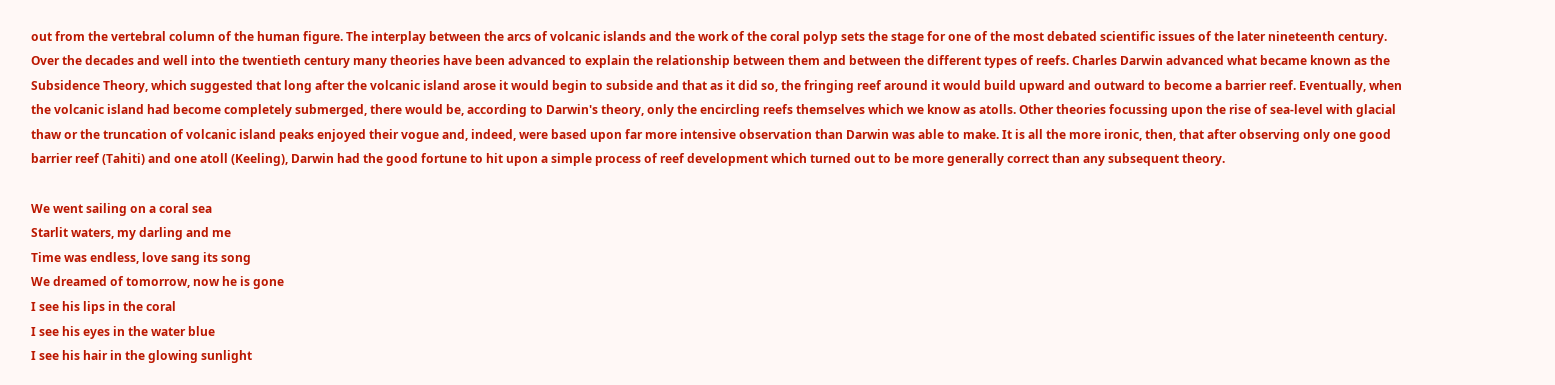out from the vertebral column of the human figure. The interplay between the arcs of volcanic islands and the work of the coral polyp sets the stage for one of the most debated scientific issues of the later nineteenth century. Over the decades and well into the twentieth century many theories have been advanced to explain the relationship between them and between the different types of reefs. Charles Darwin advanced what became known as the Subsidence Theory, which suggested that long after the volcanic island arose it would begin to subside and that as it did so, the fringing reef around it would build upward and outward to become a barrier reef. Eventually, when the volcanic island had become completely submerged, there would be, according to Darwin's theory, only the encircling reefs themselves which we know as atolls. Other theories focussing upon the rise of sea-level with glacial thaw or the truncation of volcanic island peaks enjoyed their vogue and, indeed, were based upon far more intensive observation than Darwin was able to make. It is all the more ironic, then, that after observing only one good barrier reef (Tahiti) and one atoll (Keeling), Darwin had the good fortune to hit upon a simple process of reef development which turned out to be more generally correct than any subsequent theory.

We went sailing on a coral sea
Starlit waters, my darling and me
Time was endless, love sang its song
We dreamed of tomorrow, now he is gone
I see his lips in the coral
I see his eyes in the water blue
I see his hair in the glowing sunlight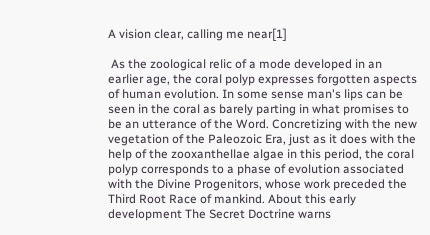A vision clear, calling me near[1]

 As the zoological relic of a mode developed in an earlier age, the coral polyp expresses forgotten aspects of human evolution. In some sense man's lips can be seen in the coral as barely parting in what promises to be an utterance of the Word. Concretizing with the new vegetation of the Paleozoic Era, just as it does with the help of the zooxanthellae algae in this period, the coral polyp corresponds to a phase of evolution associated with the Divine Progenitors, whose work preceded the Third Root Race of mankind. About this early development The Secret Doctrine warns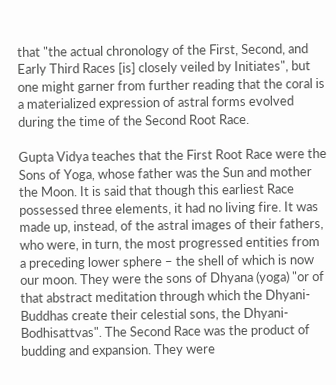that "the actual chronology of the First, Second, and Early Third Races [is] closely veiled by Initiates", but one might garner from further reading that the coral is a materialized expression of astral forms evolved during the time of the Second Root Race.

Gupta Vidya teaches that the First Root Race were the Sons of Yoga, whose father was the Sun and mother the Moon. It is said that though this earliest Race possessed three elements, it had no living fire. It was made up, instead, of the astral images of their fathers, who were, in turn, the most progressed entities from a preceding lower sphere – the shell of which is now our moon. They were the sons of Dhyana (yoga) "or of that abstract meditation through which the Dhyani-Buddhas create their celestial sons, the Dhyani-Bodhisattvas". The Second Race was the product of budding and expansion. They were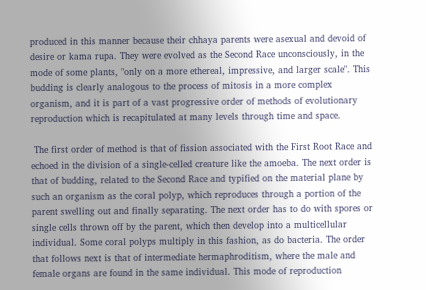produced in this manner because their chhaya parents were asexual and devoid of desire or kama rupa. They were evolved as the Second Race unconsciously, in the mode of some plants, "only on a more ethereal, impressive, and larger scale". This budding is clearly analogous to the process of mitosis in a more complex organism, and it is part of a vast progressive order of methods of evolutionary reproduction which is recapitulated at many levels through time and space.

 The first order of method is that of fission associated with the First Root Race and echoed in the division of a single-celled creature like the amoeba. The next order is that of budding, related to the Second Race and typified on the material plane by such an organism as the coral polyp, which reproduces through a portion of the parent swelling out and finally separating. The next order has to do with spores or single cells thrown off by the parent, which then develop into a multicellular individual. Some coral polyps multiply in this fashion, as do bacteria. The order that follows next is that of intermediate hermaphroditism, where the male and female organs are found in the same individual. This mode of reproduction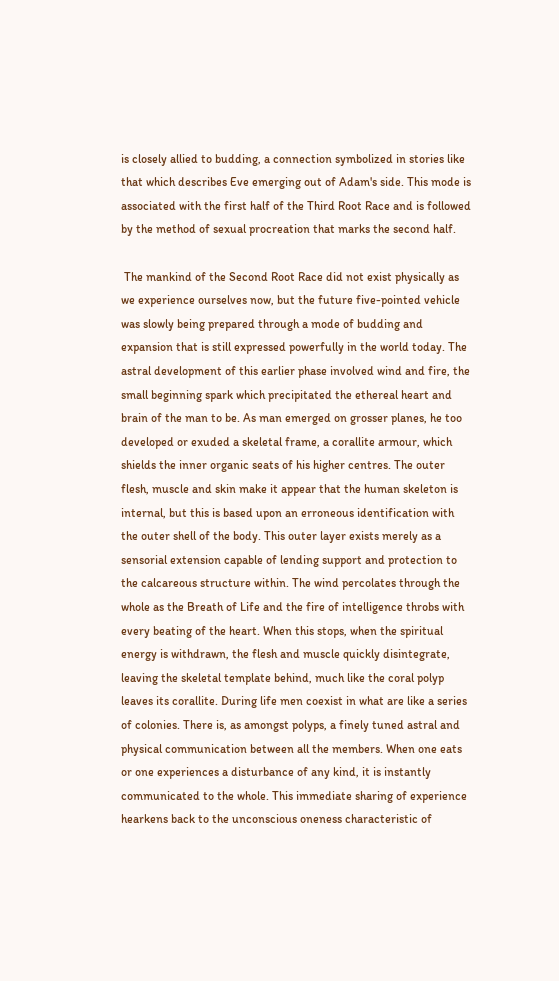is closely allied to budding, a connection symbolized in stories like that which describes Eve emerging out of Adam's side. This mode is associated with the first half of the Third Root Race and is followed by the method of sexual procreation that marks the second half.

 The mankind of the Second Root Race did not exist physically as we experience ourselves now, but the future five-pointed vehicle was slowly being prepared through a mode of budding and expansion that is still expressed powerfully in the world today. The astral development of this earlier phase involved wind and fire, the small beginning spark which precipitated the ethereal heart and brain of the man to be. As man emerged on grosser planes, he too developed or exuded a skeletal frame, a corallite armour, which shields the inner organic seats of his higher centres. The outer flesh, muscle and skin make it appear that the human skeleton is internal, but this is based upon an erroneous identification with the outer shell of the body. This outer layer exists merely as a sensorial extension capable of lending support and protection to the calcareous structure within. The wind percolates through the whole as the Breath of Life and the fire of intelligence throbs with every beating of the heart. When this stops, when the spiritual energy is withdrawn, the flesh and muscle quickly disintegrate, leaving the skeletal template behind, much like the coral polyp leaves its corallite. During life men coexist in what are like a series of colonies. There is, as amongst polyps, a finely tuned astral and physical communication between all the members. When one eats or one experiences a disturbance of any kind, it is instantly communicated to the whole. This immediate sharing of experience hearkens back to the unconscious oneness characteristic of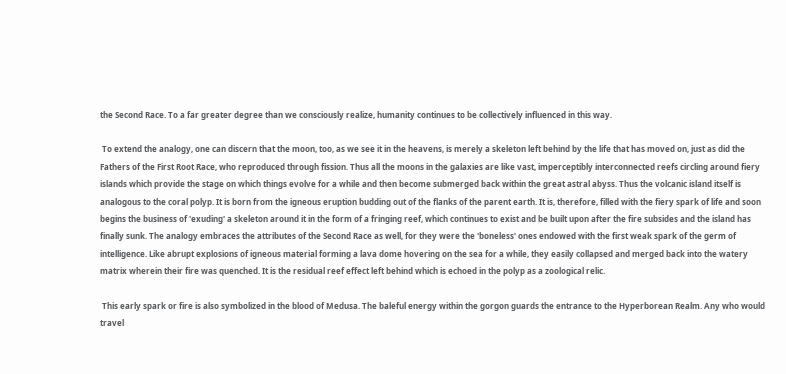the Second Race. To a far greater degree than we consciously realize, humanity continues to be collectively influenced in this way.

 To extend the analogy, one can discern that the moon, too, as we see it in the heavens, is merely a skeleton left behind by the life that has moved on, just as did the Fathers of the First Root Race, who reproduced through fission. Thus all the moons in the galaxies are like vast, imperceptibly interconnected reefs circling around fiery islands which provide the stage on which things evolve for a while and then become submerged back within the great astral abyss. Thus the volcanic island itself is analogous to the coral polyp. It is born from the igneous eruption budding out of the flanks of the parent earth. It is, therefore, filled with the fiery spark of life and soon begins the business of 'exuding' a skeleton around it in the form of a fringing reef, which continues to exist and be built upon after the fire subsides and the island has finally sunk. The analogy embraces the attributes of the Second Race as well, for they were the 'boneless' ones endowed with the first weak spark of the germ of intelligence. Like abrupt explosions of igneous material forming a lava dome hovering on the sea for a while, they easily collapsed and merged back into the watery matrix wherein their fire was quenched. It is the residual reef effect left behind which is echoed in the polyp as a zoological relic.

 This early spark or fire is also symbolized in the blood of Medusa. The baleful energy within the gorgon guards the entrance to the Hyperborean Realm. Any who would travel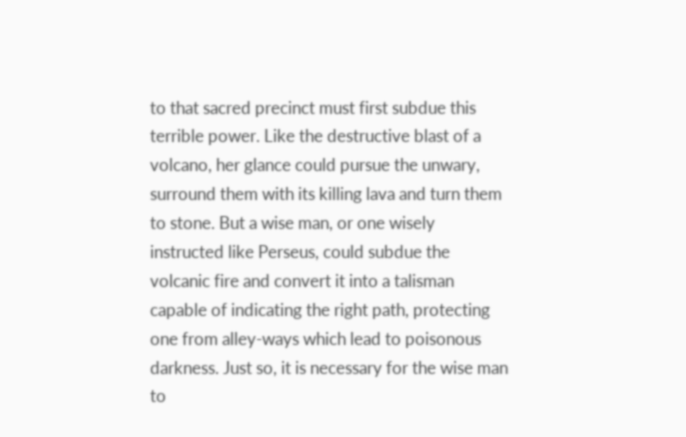to that sacred precinct must first subdue this terrible power. Like the destructive blast of a volcano, her glance could pursue the unwary, surround them with its killing lava and turn them to stone. But a wise man, or one wisely instructed like Perseus, could subdue the volcanic fire and convert it into a talisman capable of indicating the right path, protecting one from alley-ways which lead to poisonous darkness. Just so, it is necessary for the wise man to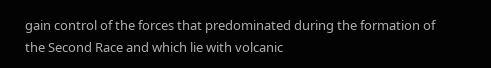gain control of the forces that predominated during the formation of the Second Race and which lie with volcanic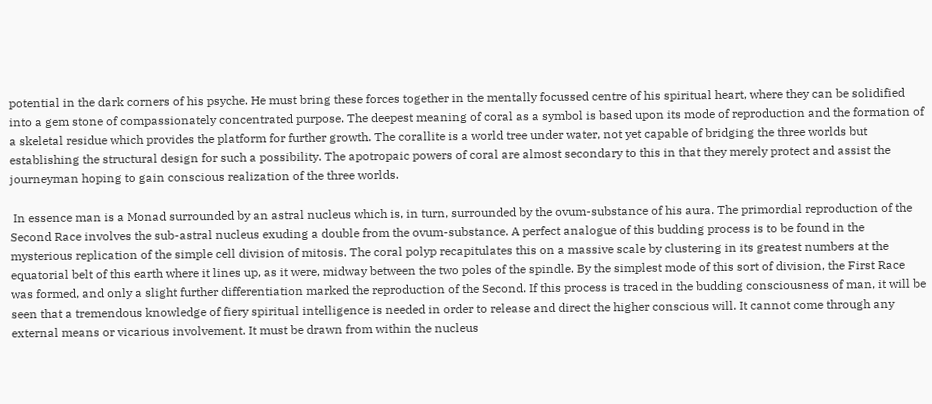potential in the dark corners of his psyche. He must bring these forces together in the mentally focussed centre of his spiritual heart, where they can be solidified into a gem stone of compassionately concentrated purpose. The deepest meaning of coral as a symbol is based upon its mode of reproduction and the formation of a skeletal residue which provides the platform for further growth. The corallite is a world tree under water, not yet capable of bridging the three worlds but establishing the structural design for such a possibility. The apotropaic powers of coral are almost secondary to this in that they merely protect and assist the journeyman hoping to gain conscious realization of the three worlds.

 In essence man is a Monad surrounded by an astral nucleus which is, in turn, surrounded by the ovum-substance of his aura. The primordial reproduction of the Second Race involves the sub-astral nucleus exuding a double from the ovum-substance. A perfect analogue of this budding process is to be found in the mysterious replication of the simple cell division of mitosis. The coral polyp recapitulates this on a massive scale by clustering in its greatest numbers at the equatorial belt of this earth where it lines up, as it were, midway between the two poles of the spindle. By the simplest mode of this sort of division, the First Race was formed, and only a slight further differentiation marked the reproduction of the Second. If this process is traced in the budding consciousness of man, it will be seen that a tremendous knowledge of fiery spiritual intelligence is needed in order to release and direct the higher conscious will. It cannot come through any external means or vicarious involvement. It must be drawn from within the nucleus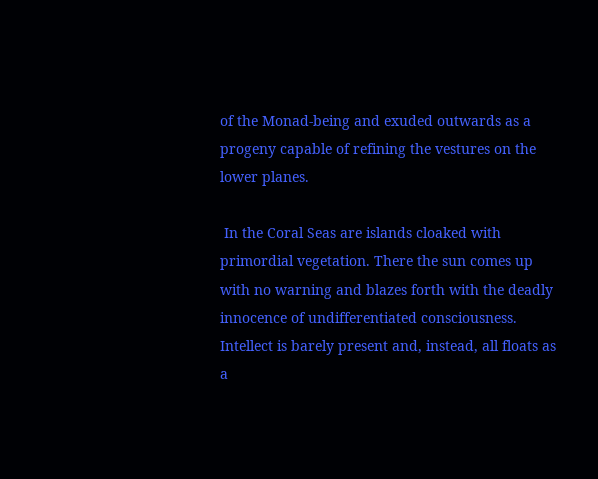of the Monad-being and exuded outwards as a progeny capable of refining the vestures on the lower planes.

 In the Coral Seas are islands cloaked with primordial vegetation. There the sun comes up with no warning and blazes forth with the deadly innocence of undifferentiated consciousness. Intellect is barely present and, instead, all floats as a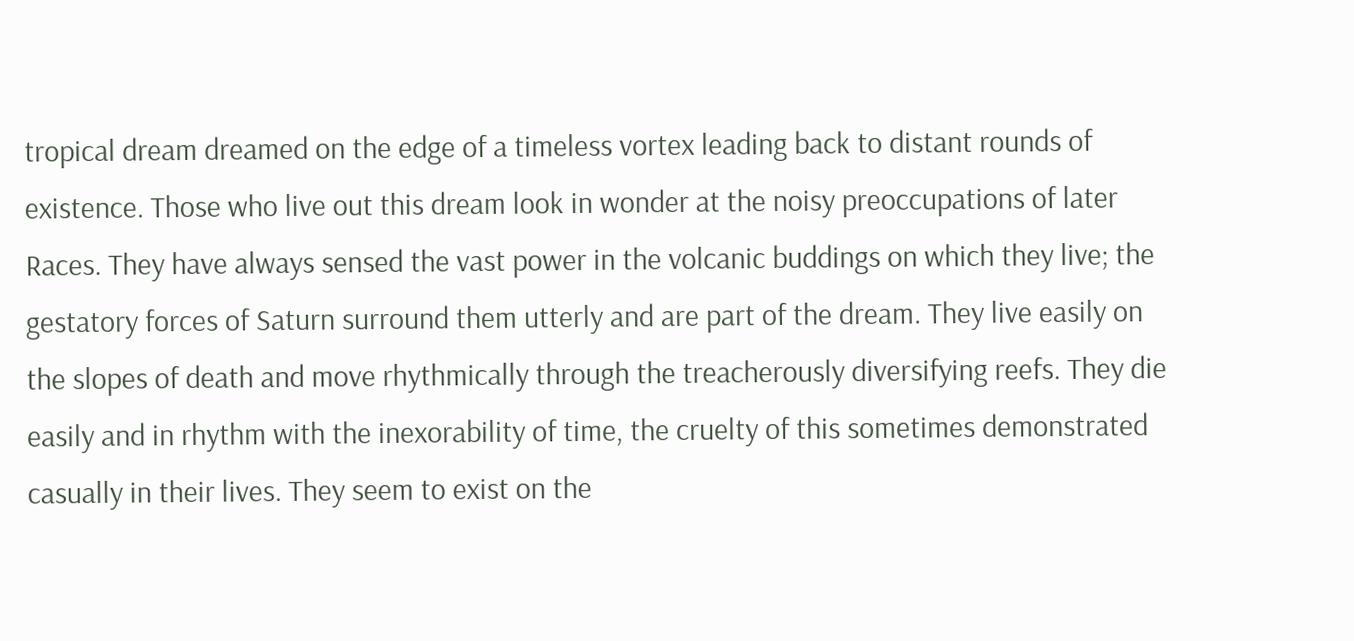tropical dream dreamed on the edge of a timeless vortex leading back to distant rounds of existence. Those who live out this dream look in wonder at the noisy preoccupations of later Races. They have always sensed the vast power in the volcanic buddings on which they live; the gestatory forces of Saturn surround them utterly and are part of the dream. They live easily on the slopes of death and move rhythmically through the treacherously diversifying reefs. They die easily and in rhythm with the inexorability of time, the cruelty of this sometimes demonstrated casually in their lives. They seem to exist on the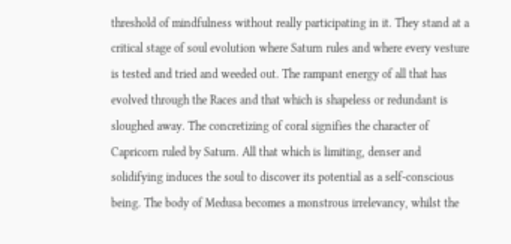threshold of mindfulness without really participating in it. They stand at a critical stage of soul evolution where Saturn rules and where every vesture is tested and tried and weeded out. The rampant energy of all that has evolved through the Races and that which is shapeless or redundant is sloughed away. The concretizing of coral signifies the character of Capricorn ruled by Saturn. All that which is limiting, denser and solidifying induces the soul to discover its potential as a self-conscious being. The body of Medusa becomes a monstrous irrelevancy, whilst the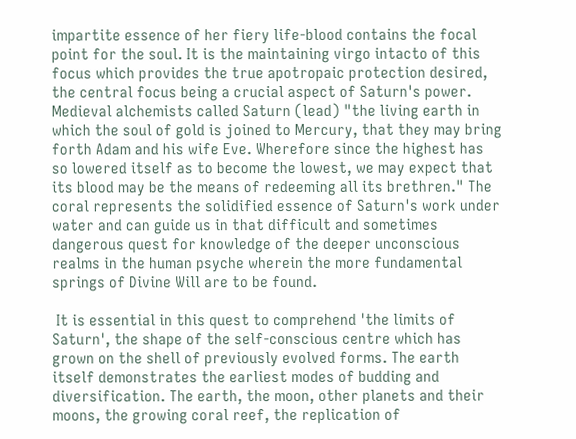impartite essence of her fiery life-blood contains the focal point for the soul. It is the maintaining virgo intacto of this focus which provides the true apotropaic protection desired, the central focus being a crucial aspect of Saturn's power. Medieval alchemists called Saturn (lead) "the living earth in which the soul of gold is joined to Mercury, that they may bring forth Adam and his wife Eve. Wherefore since the highest has so lowered itself as to become the lowest, we may expect that its blood may be the means of redeeming all its brethren." The coral represents the solidified essence of Saturn's work under water and can guide us in that difficult and sometimes dangerous quest for knowledge of the deeper unconscious realms in the human psyche wherein the more fundamental springs of Divine Will are to be found.

 It is essential in this quest to comprehend 'the limits of Saturn', the shape of the self-conscious centre which has grown on the shell of previously evolved forms. The earth itself demonstrates the earliest modes of budding and diversification. The earth, the moon, other planets and their moons, the growing coral reef, the replication of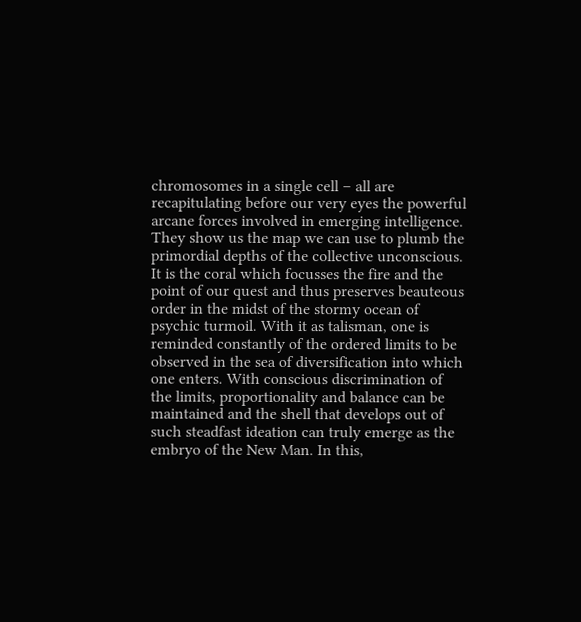chromosomes in a single cell – all are recapitulating before our very eyes the powerful arcane forces involved in emerging intelligence. They show us the map we can use to plumb the primordial depths of the collective unconscious. It is the coral which focusses the fire and the point of our quest and thus preserves beauteous order in the midst of the stormy ocean of psychic turmoil. With it as talisman, one is reminded constantly of the ordered limits to be observed in the sea of diversification into which one enters. With conscious discrimination of the limits, proportionality and balance can be maintained and the shell that develops out of such steadfast ideation can truly emerge as the embryo of the New Man. In this,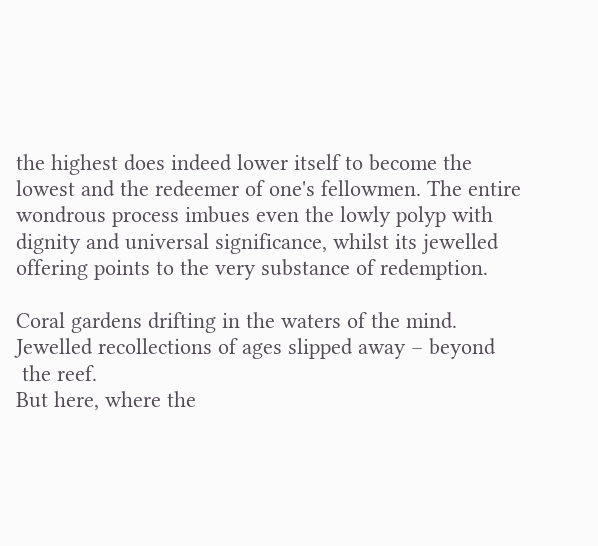the highest does indeed lower itself to become the lowest and the redeemer of one's fellowmen. The entire wondrous process imbues even the lowly polyp with dignity and universal significance, whilst its jewelled offering points to the very substance of redemption.

Coral gardens drifting in the waters of the mind.
Jewelled recollections of ages slipped away – beyond
 the reef.
But here, where the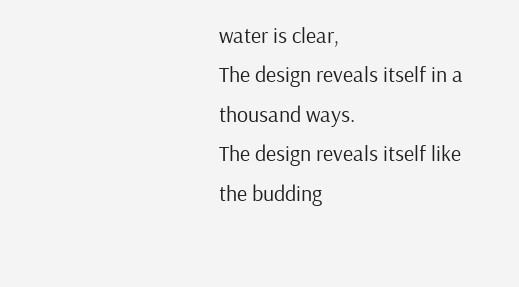water is clear,
The design reveals itself in a thousand ways.
The design reveals itself like the budding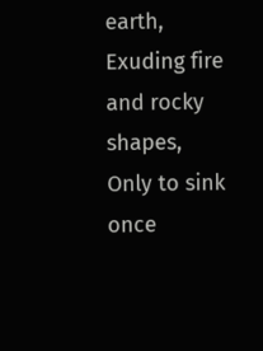earth,
Exuding fire and rocky shapes,
Only to sink once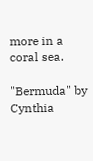more in a coral sea.

"Bermuda" by Cynthia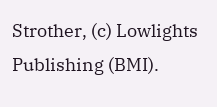Strother, (c) Lowlights Publishing (BMI).